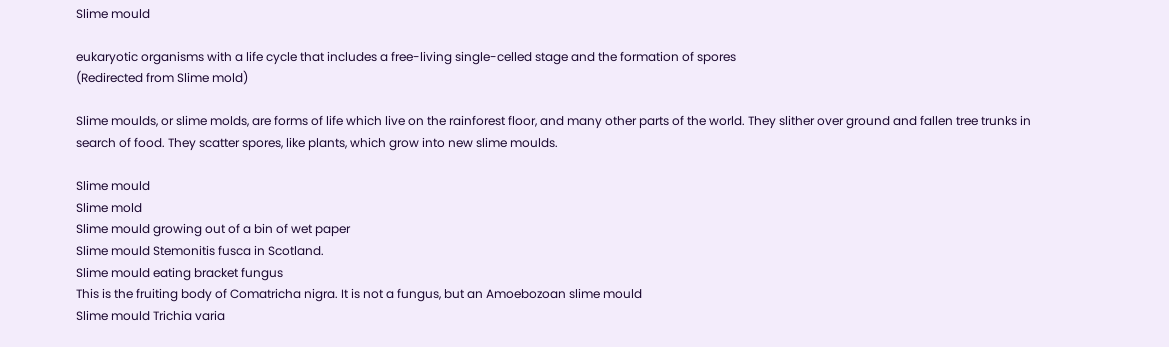Slime mould

eukaryotic organisms with a life cycle that includes a free-living single-celled stage and the formation of spores
(Redirected from Slime mold)

Slime moulds, or slime molds, are forms of life which live on the rainforest floor, and many other parts of the world. They slither over ground and fallen tree trunks in search of food. They scatter spores, like plants, which grow into new slime moulds.

Slime mould
Slime mold
Slime mould growing out of a bin of wet paper
Slime mould Stemonitis fusca in Scotland.
Slime mould eating bracket fungus
This is the fruiting body of Comatricha nigra. It is not a fungus, but an Amoebozoan slime mould
Slime mould Trichia varia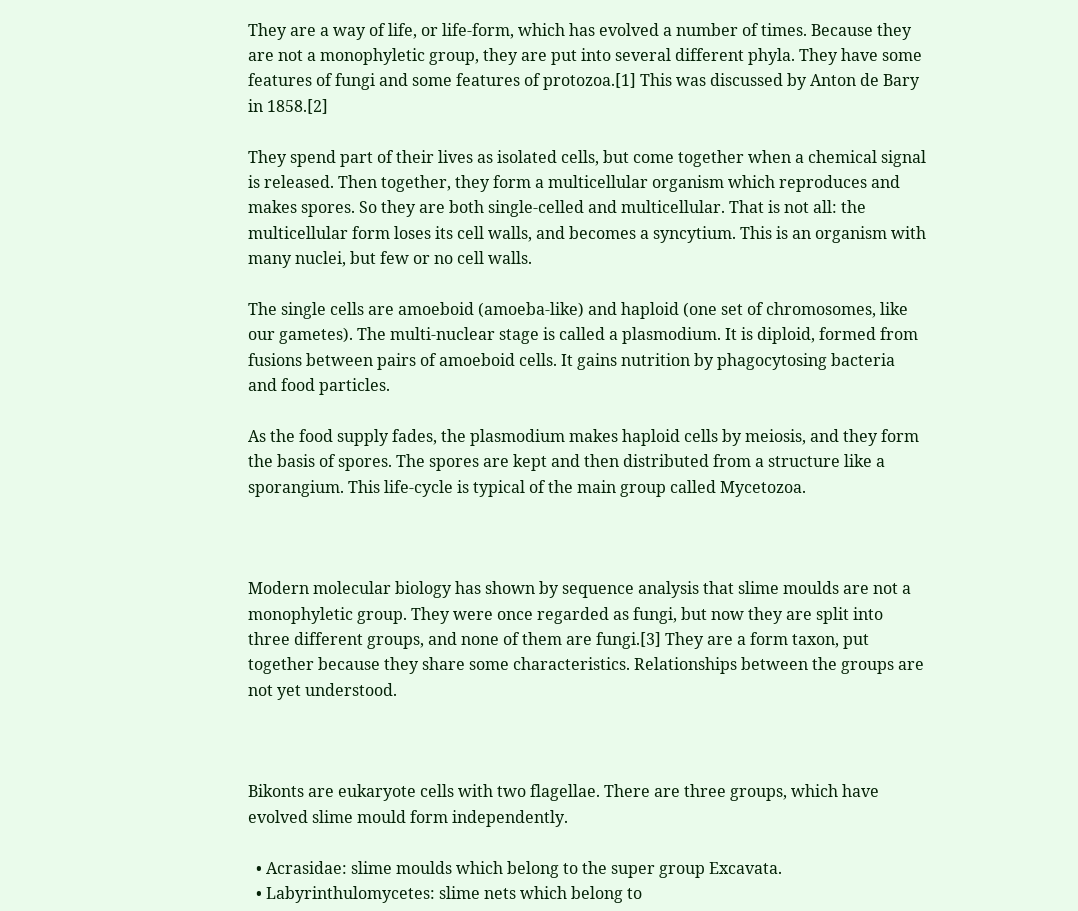They are a way of life, or life-form, which has evolved a number of times. Because they are not a monophyletic group, they are put into several different phyla. They have some features of fungi and some features of protozoa.[1] This was discussed by Anton de Bary in 1858.[2]

They spend part of their lives as isolated cells, but come together when a chemical signal is released. Then together, they form a multicellular organism which reproduces and makes spores. So they are both single-celled and multicellular. That is not all: the multicellular form loses its cell walls, and becomes a syncytium. This is an organism with many nuclei, but few or no cell walls.

The single cells are amoeboid (amoeba-like) and haploid (one set of chromosomes, like our gametes). The multi-nuclear stage is called a plasmodium. It is diploid, formed from fusions between pairs of amoeboid cells. It gains nutrition by phagocytosing bacteria and food particles.

As the food supply fades, the plasmodium makes haploid cells by meiosis, and they form the basis of spores. The spores are kept and then distributed from a structure like a sporangium. This life-cycle is typical of the main group called Mycetozoa.



Modern molecular biology has shown by sequence analysis that slime moulds are not a monophyletic group. They were once regarded as fungi, but now they are split into three different groups, and none of them are fungi.[3] They are a form taxon, put together because they share some characteristics. Relationships between the groups are not yet understood.



Bikonts are eukaryote cells with two flagellae. There are three groups, which have evolved slime mould form independently.

  • Acrasidae: slime moulds which belong to the super group Excavata.
  • Labyrinthulomycetes: slime nets which belong to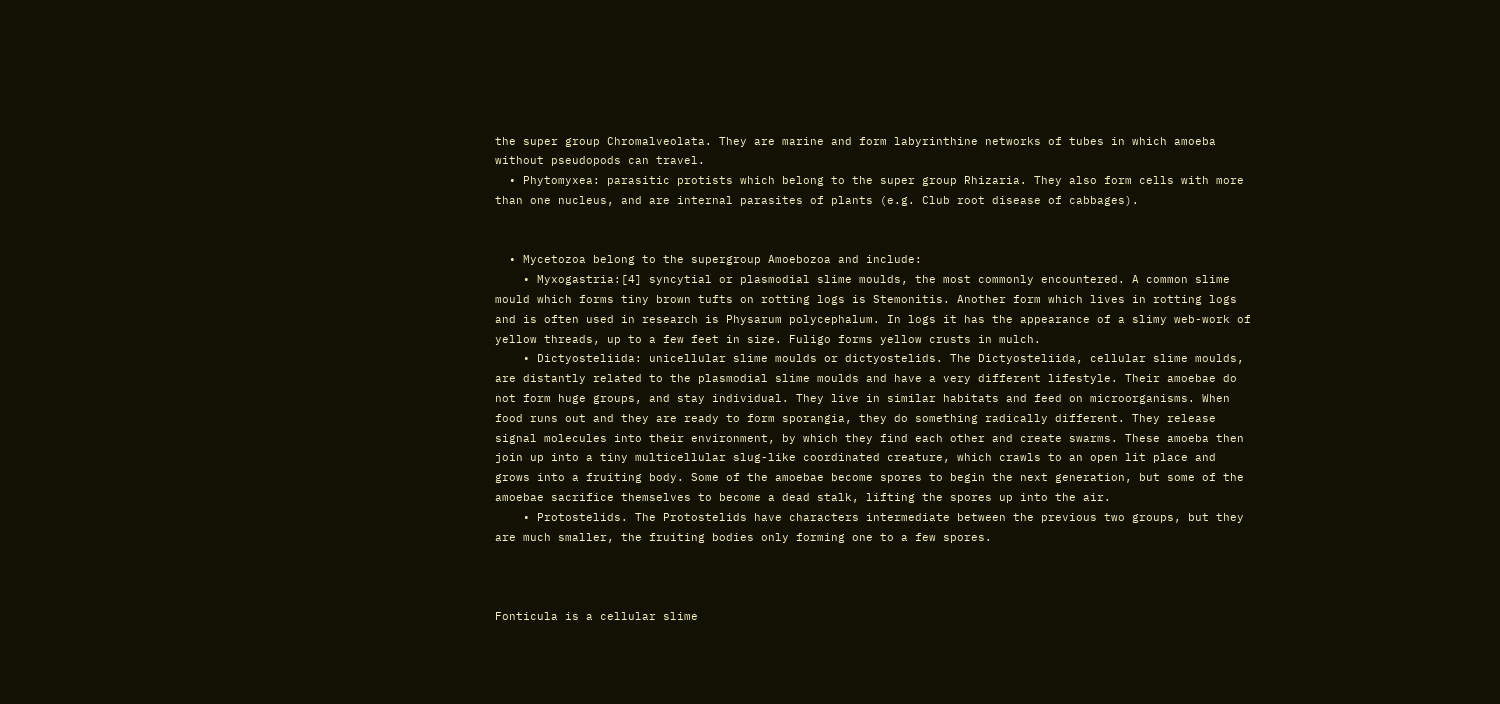the super group Chromalveolata. They are marine and form labyrinthine networks of tubes in which amoeba without pseudopods can travel.
  • Phytomyxea: parasitic protists which belong to the super group Rhizaria. They also form cells with more than one nucleus, and are internal parasites of plants (e.g. Club root disease of cabbages).


  • Mycetozoa belong to the supergroup Amoebozoa and include:
    • Myxogastria:[4] syncytial or plasmodial slime moulds, the most commonly encountered. A common slime mould which forms tiny brown tufts on rotting logs is Stemonitis. Another form which lives in rotting logs and is often used in research is Physarum polycephalum. In logs it has the appearance of a slimy web-work of yellow threads, up to a few feet in size. Fuligo forms yellow crusts in mulch.
    • Dictyosteliida: unicellular slime moulds or dictyostelids. The Dictyosteliida, cellular slime moulds, are distantly related to the plasmodial slime moulds and have a very different lifestyle. Their amoebae do not form huge groups, and stay individual. They live in similar habitats and feed on microorganisms. When food runs out and they are ready to form sporangia, they do something radically different. They release signal molecules into their environment, by which they find each other and create swarms. These amoeba then join up into a tiny multicellular slug-like coordinated creature, which crawls to an open lit place and grows into a fruiting body. Some of the amoebae become spores to begin the next generation, but some of the amoebae sacrifice themselves to become a dead stalk, lifting the spores up into the air.
    • Protostelids. The Protostelids have characters intermediate between the previous two groups, but they are much smaller, the fruiting bodies only forming one to a few spores.



Fonticula is a cellular slime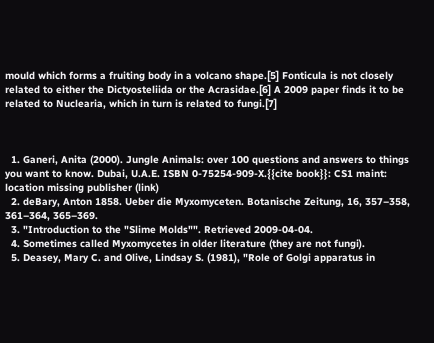mould which forms a fruiting body in a volcano shape.[5] Fonticula is not closely related to either the Dictyosteliida or the Acrasidae.[6] A 2009 paper finds it to be related to Nuclearia, which in turn is related to fungi.[7]



  1. Ganeri, Anita (2000). Jungle Animals: over 100 questions and answers to things you want to know. Dubai, U.A.E. ISBN 0-75254-909-X.{{cite book}}: CS1 maint: location missing publisher (link)
  2. deBary, Anton 1858. Ueber die Myxomyceten. Botanische Zeitung, 16, 357–358, 361–364, 365–369.
  3. "Introduction to the "Slime Molds"". Retrieved 2009-04-04.
  4. Sometimes called Myxomycetes in older literature (they are not fungi).
  5. Deasey, Mary C. and Olive, Lindsay S. (1981), "Role of Golgi apparatus in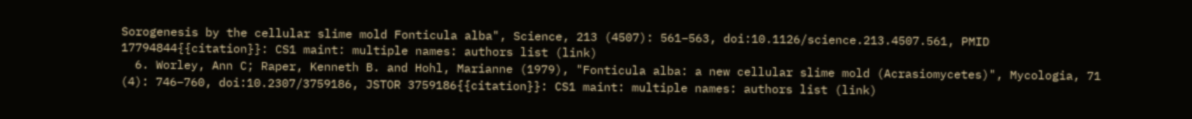Sorogenesis by the cellular slime mold Fonticula alba", Science, 213 (4507): 561–563, doi:10.1126/science.213.4507.561, PMID 17794844{{citation}}: CS1 maint: multiple names: authors list (link)
  6. Worley, Ann C; Raper, Kenneth B. and Hohl, Marianne (1979), "Fonticula alba: a new cellular slime mold (Acrasiomycetes)", Mycologia, 71 (4): 746–760, doi:10.2307/3759186, JSTOR 3759186{{citation}}: CS1 maint: multiple names: authors list (link)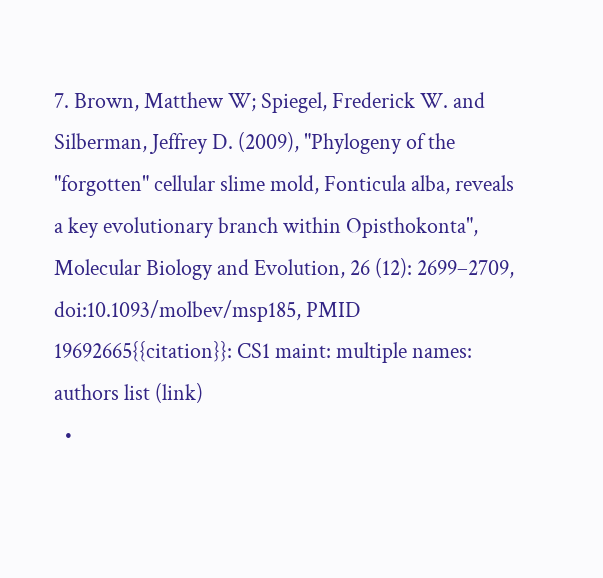7. Brown, Matthew W; Spiegel, Frederick W. and Silberman, Jeffrey D. (2009), "Phylogeny of the "forgotten" cellular slime mold, Fonticula alba, reveals a key evolutionary branch within Opisthokonta", Molecular Biology and Evolution, 26 (12): 2699–2709, doi:10.1093/molbev/msp185, PMID 19692665{{citation}}: CS1 maint: multiple names: authors list (link)
  •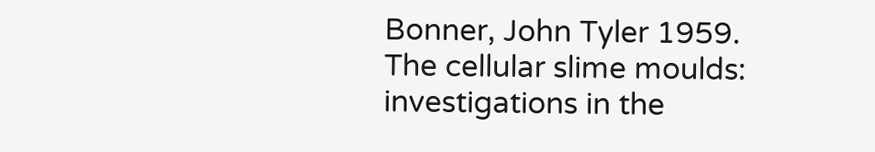Bonner, John Tyler 1959. The cellular slime moulds: investigations in the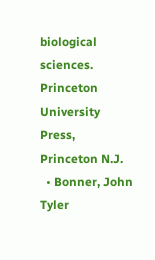biological sciences. Princeton University Press, Princeton N.J.
  • Bonner, John Tyler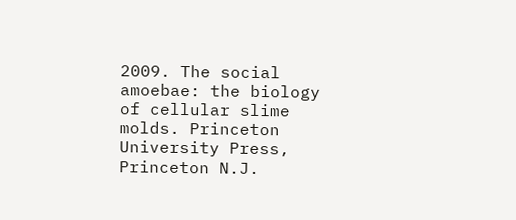2009. The social amoebae: the biology of cellular slime molds. Princeton University Press, Princeton N.J.